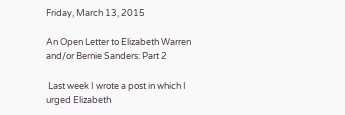Friday, March 13, 2015

An Open Letter to Elizabeth Warren and/or Bernie Sanders: Part 2

 Last week I wrote a post in which I urged Elizabeth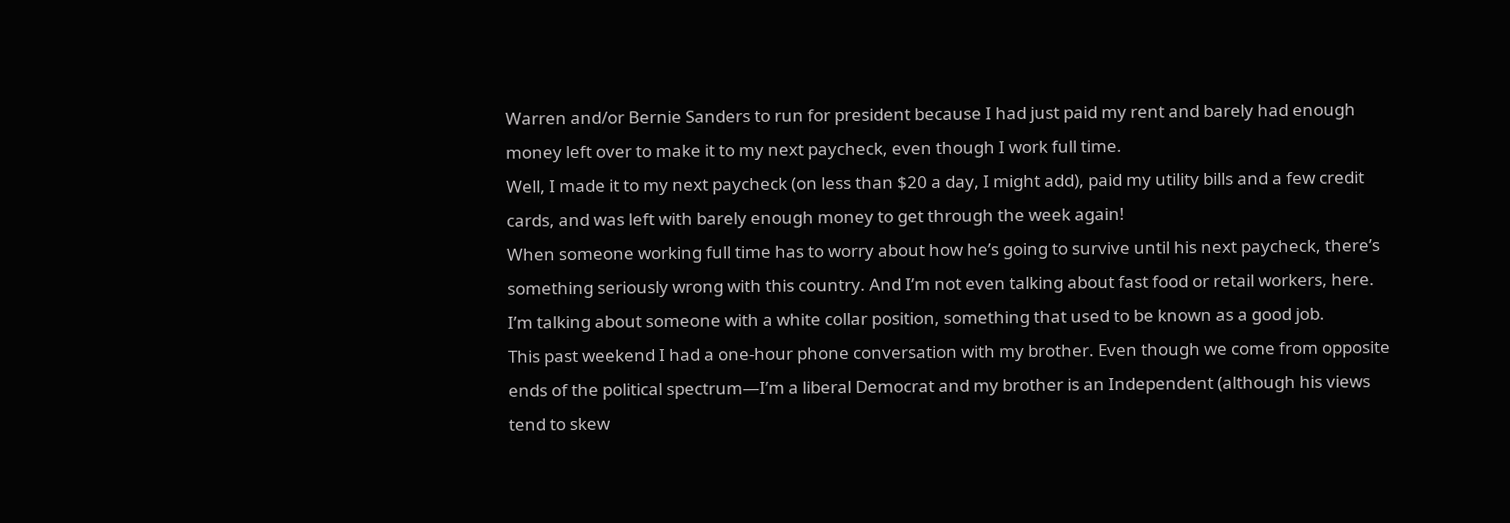Warren and/or Bernie Sanders to run for president because I had just paid my rent and barely had enough money left over to make it to my next paycheck, even though I work full time.
Well, I made it to my next paycheck (on less than $20 a day, I might add), paid my utility bills and a few credit cards, and was left with barely enough money to get through the week again!
When someone working full time has to worry about how he’s going to survive until his next paycheck, there’s something seriously wrong with this country. And I’m not even talking about fast food or retail workers, here. I’m talking about someone with a white collar position, something that used to be known as a good job.
This past weekend I had a one-hour phone conversation with my brother. Even though we come from opposite ends of the political spectrum—I’m a liberal Democrat and my brother is an Independent (although his views tend to skew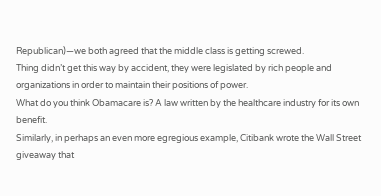Republican)—we both agreed that the middle class is getting screwed.
Thing didn’t get this way by accident, they were legislated by rich people and organizations in order to maintain their positions of power.
What do you think Obamacare is? A law written by the healthcare industry for its own benefit.
Similarly, in perhaps an even more egregious example, Citibank wrote the Wall Street giveaway that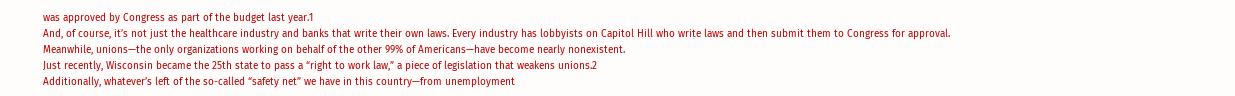was approved by Congress as part of the budget last year.1
And, of course, it’s not just the healthcare industry and banks that write their own laws. Every industry has lobbyists on Capitol Hill who write laws and then submit them to Congress for approval.
Meanwhile, unions—the only organizations working on behalf of the other 99% of Americans—have become nearly nonexistent.
Just recently, Wisconsin became the 25th state to pass a “right to work law,” a piece of legislation that weakens unions.2
Additionally, whatever’s left of the so-called “safety net” we have in this country—from unemployment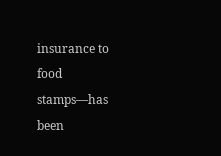insurance to food stamps—has been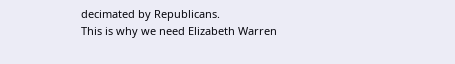decimated by Republicans.
This is why we need Elizabeth Warren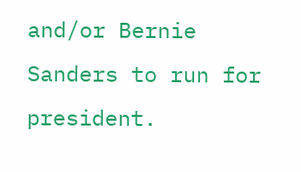and/or Bernie Sanders to run for president.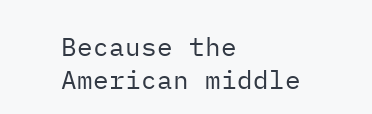Because the American middle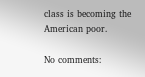class is becoming the American poor.

No comments: